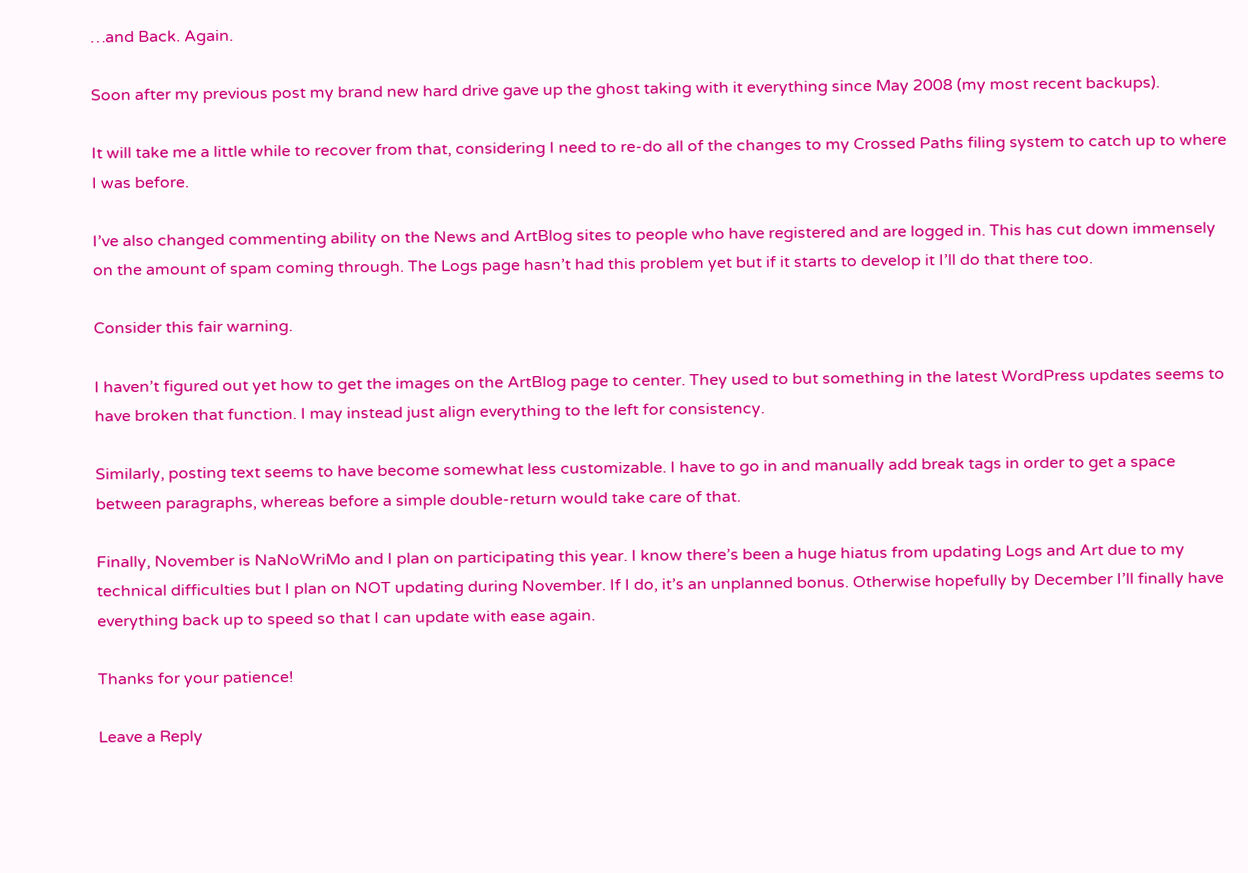…and Back. Again.

Soon after my previous post my brand new hard drive gave up the ghost taking with it everything since May 2008 (my most recent backups).

It will take me a little while to recover from that, considering I need to re-do all of the changes to my Crossed Paths filing system to catch up to where I was before.

I’ve also changed commenting ability on the News and ArtBlog sites to people who have registered and are logged in. This has cut down immensely on the amount of spam coming through. The Logs page hasn’t had this problem yet but if it starts to develop it I’ll do that there too.

Consider this fair warning.

I haven’t figured out yet how to get the images on the ArtBlog page to center. They used to but something in the latest WordPress updates seems to have broken that function. I may instead just align everything to the left for consistency.

Similarly, posting text seems to have become somewhat less customizable. I have to go in and manually add break tags in order to get a space between paragraphs, whereas before a simple double-return would take care of that.

Finally, November is NaNoWriMo and I plan on participating this year. I know there’s been a huge hiatus from updating Logs and Art due to my technical difficulties but I plan on NOT updating during November. If I do, it’s an unplanned bonus. Otherwise hopefully by December I’ll finally have everything back up to speed so that I can update with ease again.

Thanks for your patience!

Leave a Reply